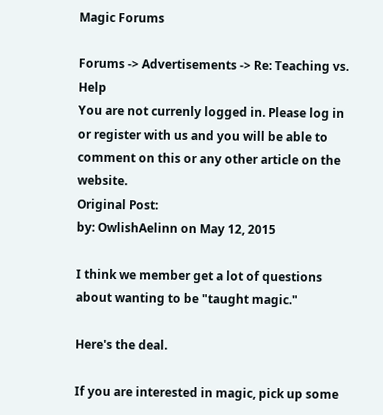Magic Forums

Forums -> Advertisements -> Re: Teaching vs. Help
You are not currenly logged in. Please log in or register with us and you will be able to comment on this or any other article on the website.
Original Post:
by: OwlishAelinn on May 12, 2015

I think we member get a lot of questions about wanting to be "taught magic."

Here's the deal.

If you are interested in magic, pick up some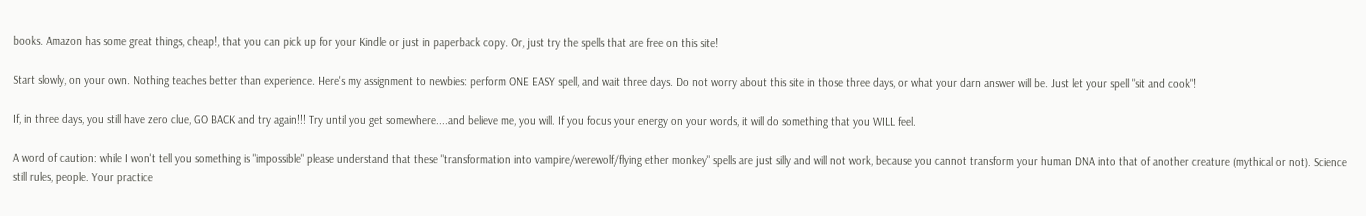books. Amazon has some great things, cheap!, that you can pick up for your Kindle or just in paperback copy. Or, just try the spells that are free on this site!

Start slowly, on your own. Nothing teaches better than experience. Here's my assignment to newbies: perform ONE EASY spell, and wait three days. Do not worry about this site in those three days, or what your darn answer will be. Just let your spell "sit and cook"!

If, in three days, you still have zero clue, GO BACK and try again!!! Try until you get somewhere....and believe me, you will. If you focus your energy on your words, it will do something that you WILL feel.

A word of caution: while I won't tell you something is "impossible" please understand that these "transformation into vampire/werewolf/flying ether monkey" spells are just silly and will not work, because you cannot transform your human DNA into that of another creature (mythical or not). Science still rules, people. Your practice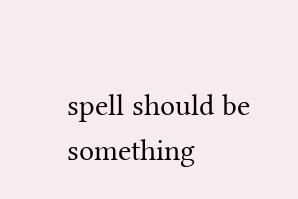spell should be something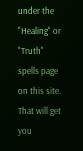under the "Healing" or "Truth" spells page on this site. That will get you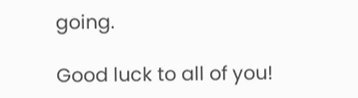going.

Good luck to all of you!